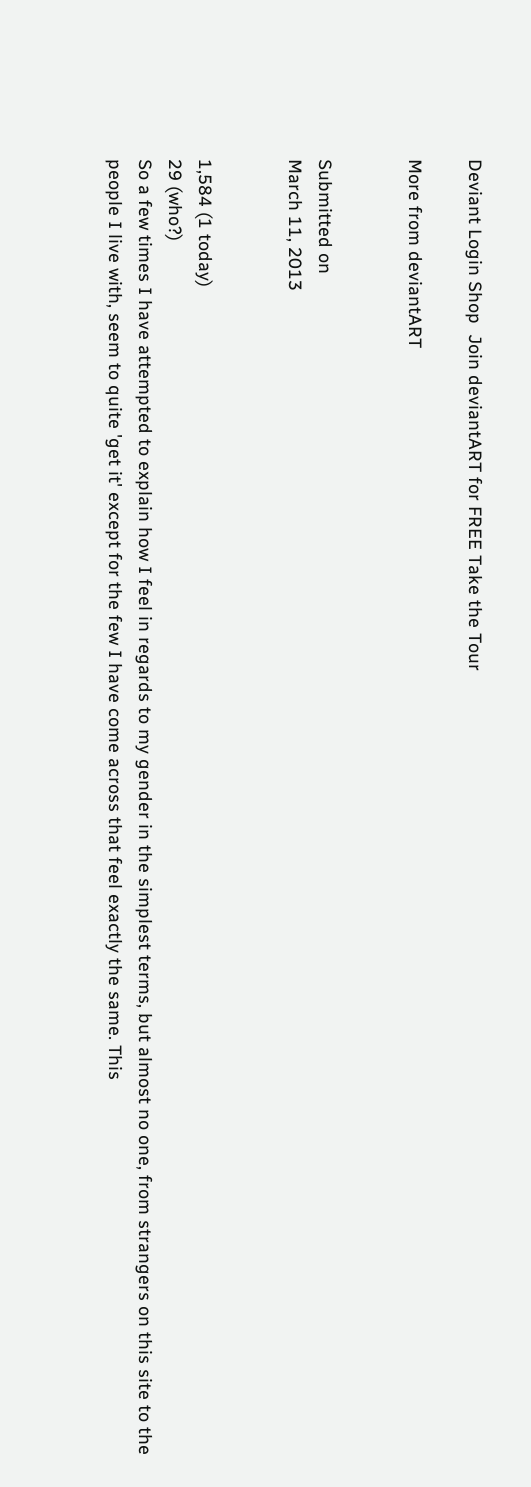Deviant Login Shop  Join deviantART for FREE Take the Tour

More from deviantART


Submitted on
March 11, 2013


1,584 (1 today)
29 (who?)
So a few times I have attempted to explain how I feel in regards to my gender in the simplest terms, but almost no one, from strangers on this site to the people I live with, seem to quite 'get it' except for the few I have come across that feel exactly the same. This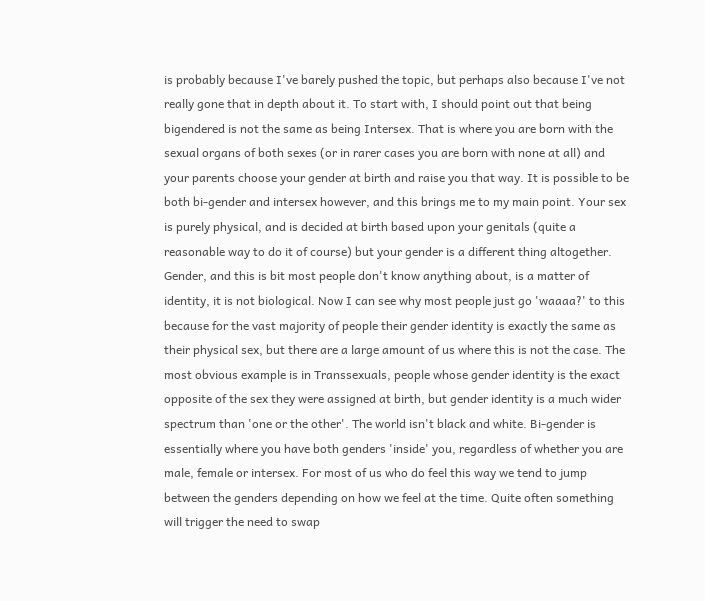is probably because I've barely pushed the topic, but perhaps also because I've not really gone that in depth about it. To start with, I should point out that being bigendered is not the same as being Intersex. That is where you are born with the sexual organs of both sexes (or in rarer cases you are born with none at all) and your parents choose your gender at birth and raise you that way. It is possible to be both bi-gender and intersex however, and this brings me to my main point. Your sex is purely physical, and is decided at birth based upon your genitals (quite a reasonable way to do it of course) but your gender is a different thing altogether. Gender, and this is bit most people don't know anything about, is a matter of identity, it is not biological. Now I can see why most people just go 'waaaa?' to this because for the vast majority of people their gender identity is exactly the same as their physical sex, but there are a large amount of us where this is not the case. The most obvious example is in Transsexuals, people whose gender identity is the exact opposite of the sex they were assigned at birth, but gender identity is a much wider spectrum than 'one or the other'. The world isn't black and white. Bi-gender is essentially where you have both genders 'inside' you, regardless of whether you are male, female or intersex. For most of us who do feel this way we tend to jump between the genders depending on how we feel at the time. Quite often something will trigger the need to swap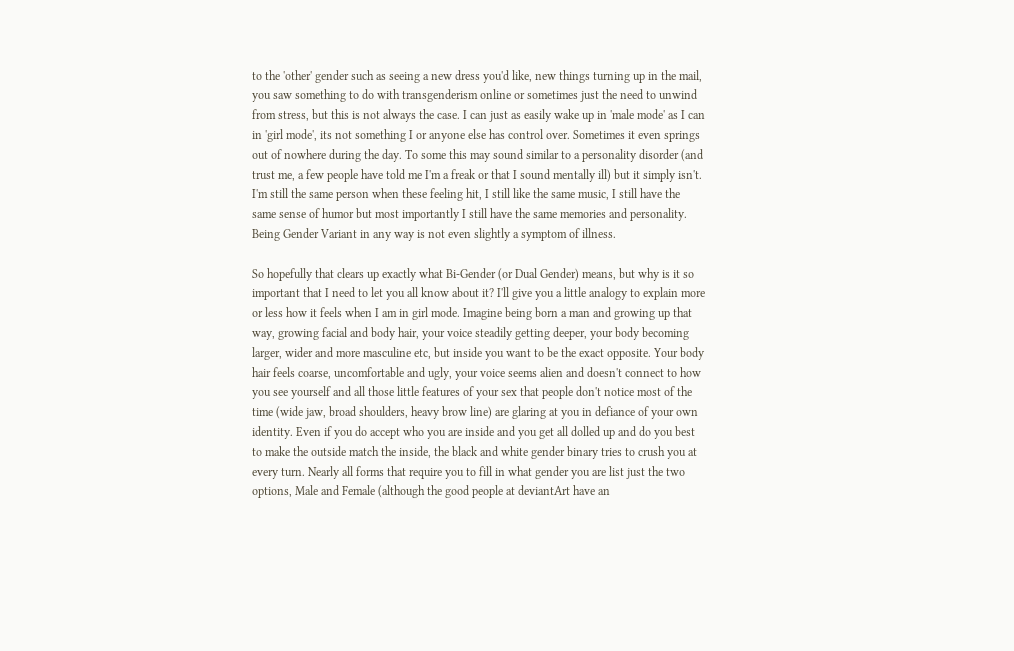to the 'other' gender such as seeing a new dress you'd like, new things turning up in the mail, you saw something to do with transgenderism online or sometimes just the need to unwind from stress, but this is not always the case. I can just as easily wake up in 'male mode' as I can in 'girl mode', its not something I or anyone else has control over. Sometimes it even springs out of nowhere during the day. To some this may sound similar to a personality disorder (and trust me, a few people have told me I'm a freak or that I sound mentally ill) but it simply isn't. I'm still the same person when these feeling hit, I still like the same music, I still have the same sense of humor but most importantly I still have the same memories and personality. Being Gender Variant in any way is not even slightly a symptom of illness.

So hopefully that clears up exactly what Bi-Gender (or Dual Gender) means, but why is it so important that I need to let you all know about it? I'll give you a little analogy to explain more or less how it feels when I am in girl mode. Imagine being born a man and growing up that way, growing facial and body hair, your voice steadily getting deeper, your body becoming larger, wider and more masculine etc, but inside you want to be the exact opposite. Your body hair feels coarse, uncomfortable and ugly, your voice seems alien and doesn't connect to how you see yourself and all those little features of your sex that people don't notice most of the time (wide jaw, broad shoulders, heavy brow line) are glaring at you in defiance of your own identity. Even if you do accept who you are inside and you get all dolled up and do you best to make the outside match the inside, the black and white gender binary tries to crush you at every turn. Nearly all forms that require you to fill in what gender you are list just the two options, Male and Female (although the good people at deviantArt have an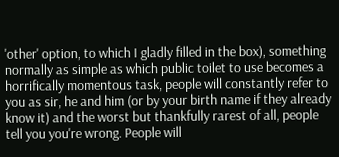'other' option, to which I gladly filled in the box), something normally as simple as which public toilet to use becomes a horrifically momentous task, people will constantly refer to you as sir, he and him (or by your birth name if they already know it) and the worst but thankfully rarest of all, people tell you you're wrong. People will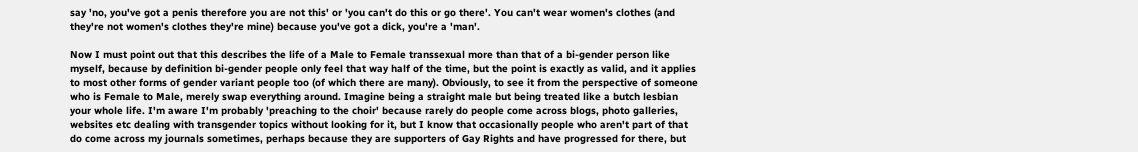say 'no, you've got a penis therefore you are not this' or 'you can't do this or go there'. You can't wear women's clothes (and they're not women's clothes they're mine) because you've got a dick, you're a 'man'.

Now I must point out that this describes the life of a Male to Female transsexual more than that of a bi-gender person like myself, because by definition bi-gender people only feel that way half of the time, but the point is exactly as valid, and it applies to most other forms of gender variant people too (of which there are many). Obviously, to see it from the perspective of someone who is Female to Male, merely swap everything around. Imagine being a straight male but being treated like a butch lesbian your whole life. I'm aware I'm probably 'preaching to the choir' because rarely do people come across blogs, photo galleries, websites etc dealing with transgender topics without looking for it, but I know that occasionally people who aren't part of that do come across my journals sometimes, perhaps because they are supporters of Gay Rights and have progressed for there, but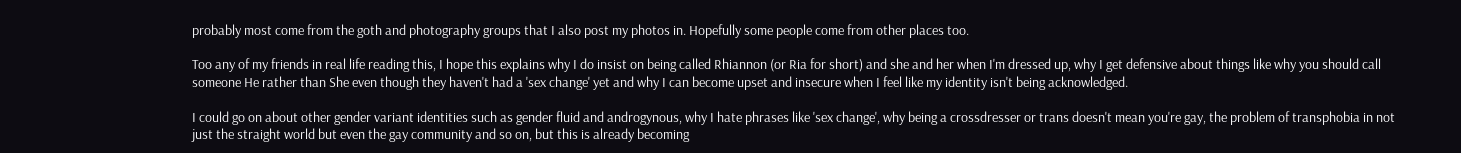probably most come from the goth and photography groups that I also post my photos in. Hopefully some people come from other places too.

Too any of my friends in real life reading this, I hope this explains why I do insist on being called Rhiannon (or Ria for short) and she and her when I'm dressed up, why I get defensive about things like why you should call someone He rather than She even though they haven't had a 'sex change' yet and why I can become upset and insecure when I feel like my identity isn't being acknowledged.

I could go on about other gender variant identities such as gender fluid and androgynous, why I hate phrases like 'sex change', why being a crossdresser or trans doesn't mean you're gay, the problem of transphobia in not just the straight world but even the gay community and so on, but this is already becoming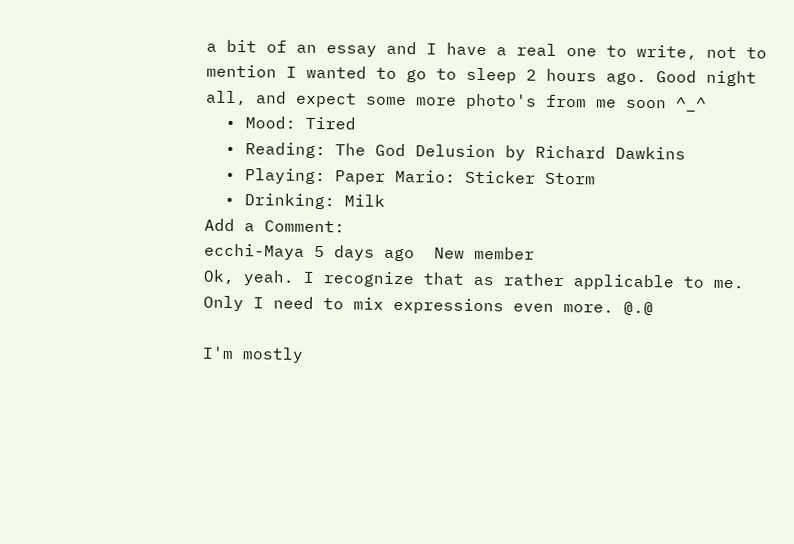a bit of an essay and I have a real one to write, not to mention I wanted to go to sleep 2 hours ago. Good night all, and expect some more photo's from me soon ^_^
  • Mood: Tired
  • Reading: The God Delusion by Richard Dawkins
  • Playing: Paper Mario: Sticker Storm
  • Drinking: Milk
Add a Comment:
ecchi-Maya 5 days ago  New member
Ok, yeah. I recognize that as rather applicable to me. Only I need to mix expressions even more. @.@

I'm mostly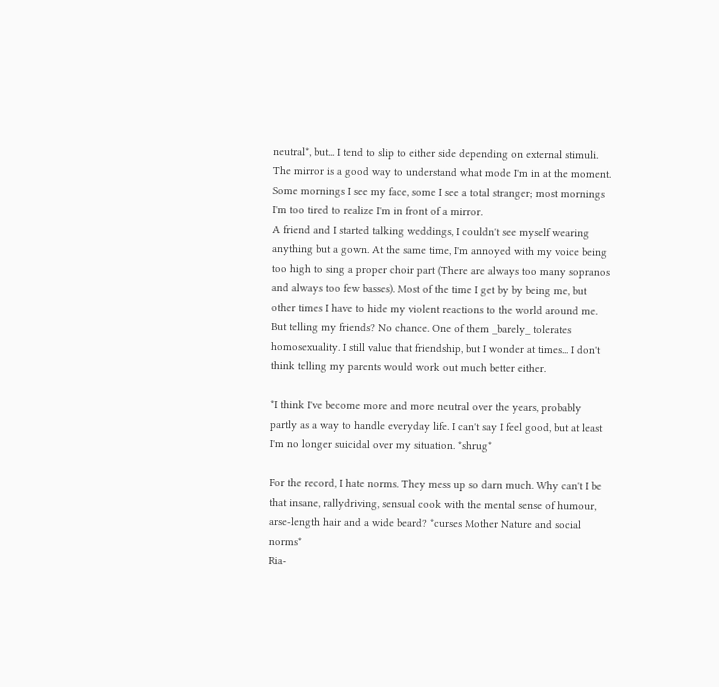neutral*, but... I tend to slip to either side depending on external stimuli. The mirror is a good way to understand what mode I'm in at the moment. Some mornings I see my face, some I see a total stranger; most mornings I'm too tired to realize I'm in front of a mirror.
A friend and I started talking weddings, I couldn't see myself wearing anything but a gown. At the same time, I'm annoyed with my voice being too high to sing a proper choir part (There are always too many sopranos and always too few basses). Most of the time I get by by being me, but other times I have to hide my violent reactions to the world around me.
But telling my friends? No chance. One of them _barely_ tolerates homosexuality. I still value that friendship, but I wonder at times... I don't think telling my parents would work out much better either.

*I think I've become more and more neutral over the years, probably partly as a way to handle everyday life. I can't say I feel good, but at least I'm no longer suicidal over my situation. *shrug*

For the record, I hate norms. They mess up so darn much. Why can't I be that insane, rallydriving, sensual cook with the mental sense of humour, arse-length hair and a wide beard? *curses Mother Nature and social norms*
Ria-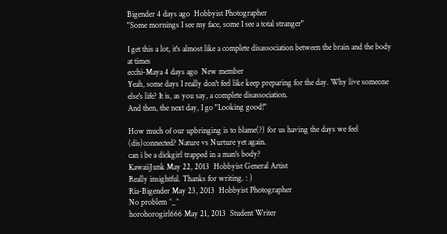Bigender 4 days ago  Hobbyist Photographer
"Some mornings I see my face, some I see a total stranger"

I get this a lot, it's almost like a complete disassociation between the brain and the body at times
ecchi-Maya 4 days ago  New member
Yeah, some days I really don't feel like keep preparing for the day. Why live someone else's life? It is, as you say, a complete disassociation.
And then, the next day, I go "Looking good!"

How much of our upbringing is to blame(?) for us having the days we feel (dis)connected? Nature vs Nurture yet again.
can i be a dickgirl trapped in a man's body?
KawaiiJunk May 22, 2013  Hobbyist General Artist
Really insightful. Thanks for writing. : )
Ria-Bigender May 23, 2013  Hobbyist Photographer
No problem ^_^
horohorogirl666 May 21, 2013  Student Writer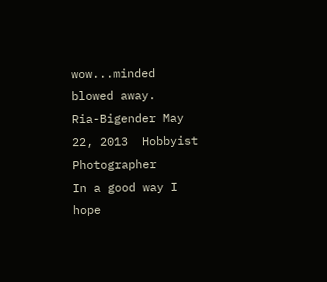wow...minded blowed away.
Ria-Bigender May 22, 2013  Hobbyist Photographer
In a good way I hope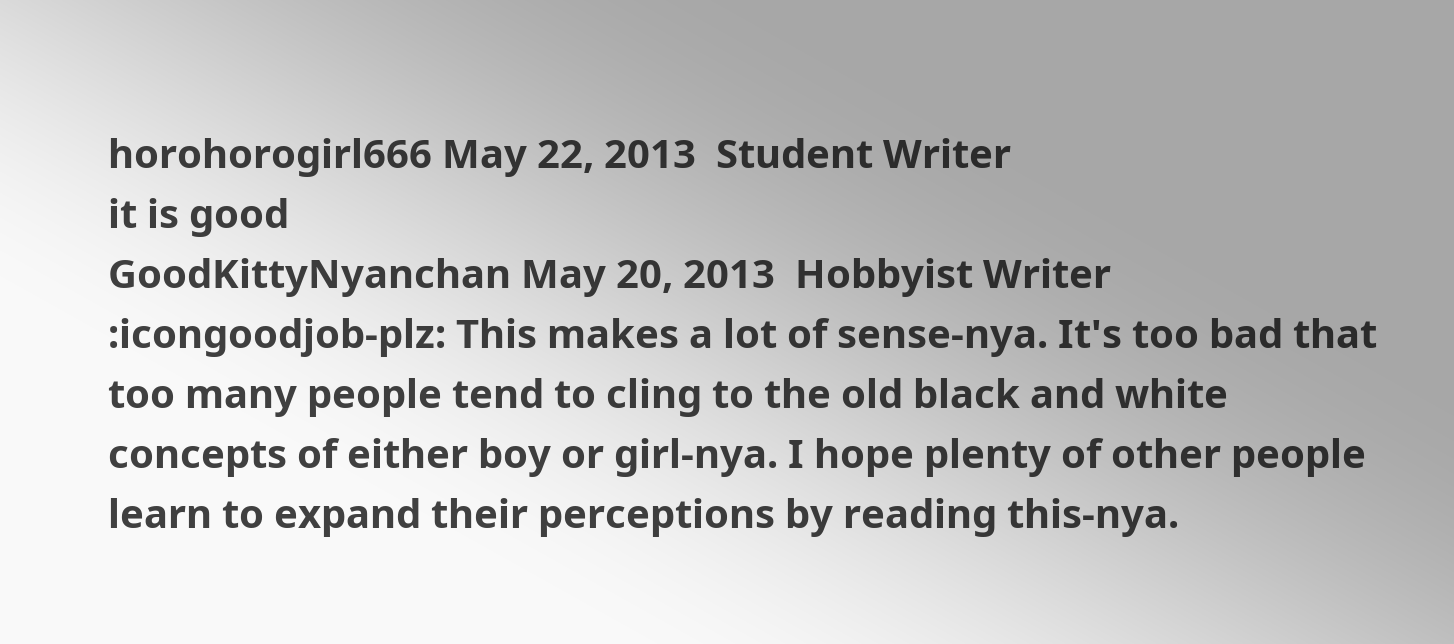horohorogirl666 May 22, 2013  Student Writer
it is good
GoodKittyNyanchan May 20, 2013  Hobbyist Writer
:icongoodjob-plz: This makes a lot of sense-nya. It's too bad that too many people tend to cling to the old black and white concepts of either boy or girl-nya. I hope plenty of other people learn to expand their perceptions by reading this-nya.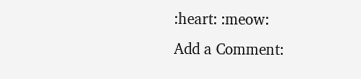:heart: :meow:
Add a Comment: